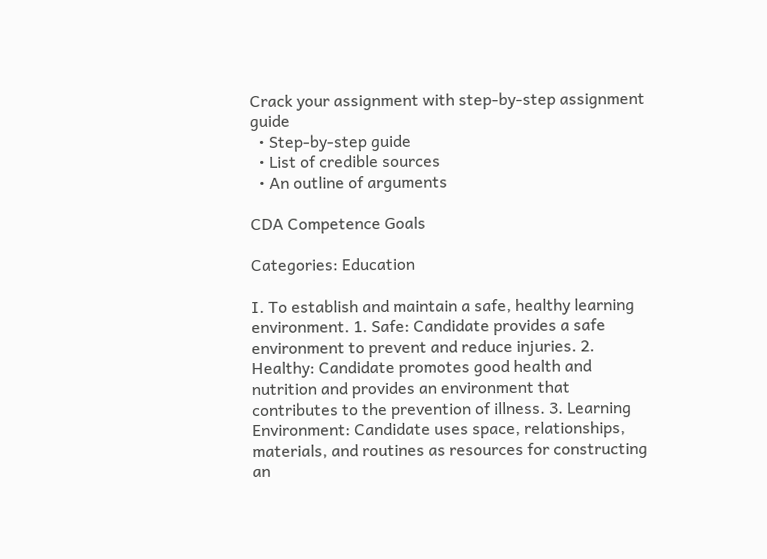Crack your assignment with step-by-step assignment guide
  • Step-by-step guide
  • List of credible sources
  • An outline of arguments

CDA Competence Goals

Categories: Education

I. To establish and maintain a safe, healthy learning environment. 1. Safe: Candidate provides a safe environment to prevent and reduce injuries. 2. Healthy: Candidate promotes good health and nutrition and provides an environment that contributes to the prevention of illness. 3. Learning Environment: Candidate uses space, relationships, materials, and routines as resources for constructing an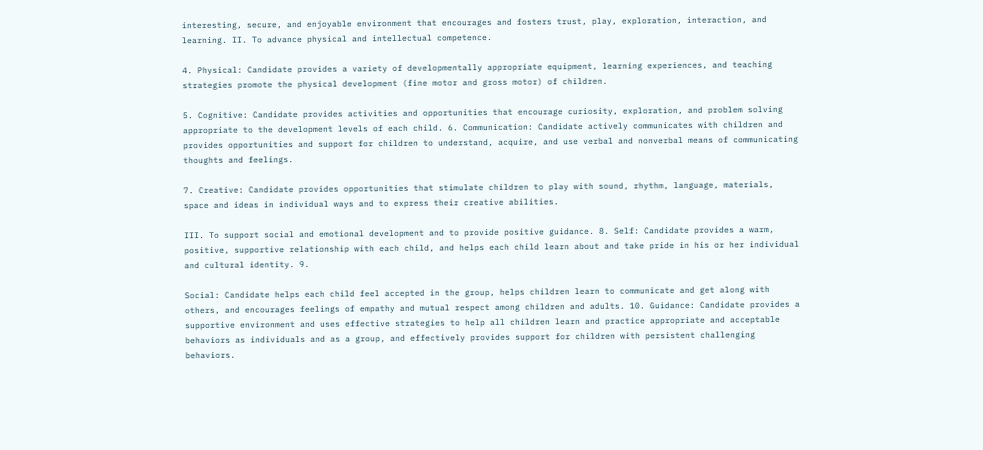interesting, secure, and enjoyable environment that encourages and fosters trust, play, exploration, interaction, and learning. II. To advance physical and intellectual competence.

4. Physical: Candidate provides a variety of developmentally appropriate equipment, learning experiences, and teaching strategies promote the physical development (fine motor and gross motor) of children.

5. Cognitive: Candidate provides activities and opportunities that encourage curiosity, exploration, and problem solving appropriate to the development levels of each child. 6. Communication: Candidate actively communicates with children and provides opportunities and support for children to understand, acquire, and use verbal and nonverbal means of communicating thoughts and feelings.

7. Creative: Candidate provides opportunities that stimulate children to play with sound, rhythm, language, materials, space and ideas in individual ways and to express their creative abilities.

III. To support social and emotional development and to provide positive guidance. 8. Self: Candidate provides a warm, positive, supportive relationship with each child, and helps each child learn about and take pride in his or her individual and cultural identity. 9.

Social: Candidate helps each child feel accepted in the group, helps children learn to communicate and get along with others, and encourages feelings of empathy and mutual respect among children and adults. 10. Guidance: Candidate provides a supportive environment and uses effective strategies to help all children learn and practice appropriate and acceptable behaviors as individuals and as a group, and effectively provides support for children with persistent challenging behaviors.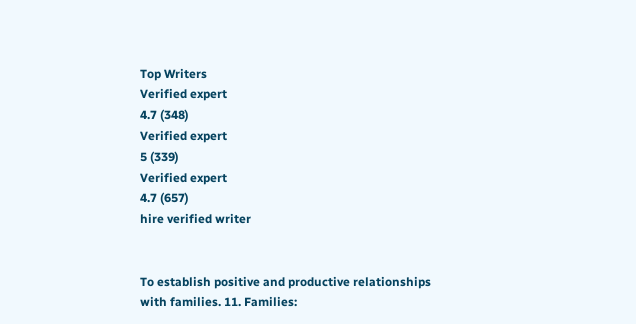Top Writers
Verified expert
4.7 (348)
Verified expert
5 (339)
Verified expert
4.7 (657)
hire verified writer


To establish positive and productive relationships with families. 11. Families: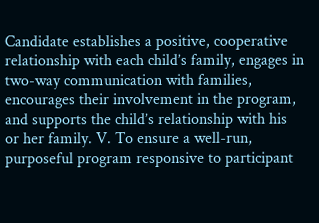Candidate establishes a positive, cooperative relationship with each child’s family, engages in two-way communication with families, encourages their involvement in the program, and supports the child’s relationship with his or her family. V. To ensure a well-run, purposeful program responsive to participant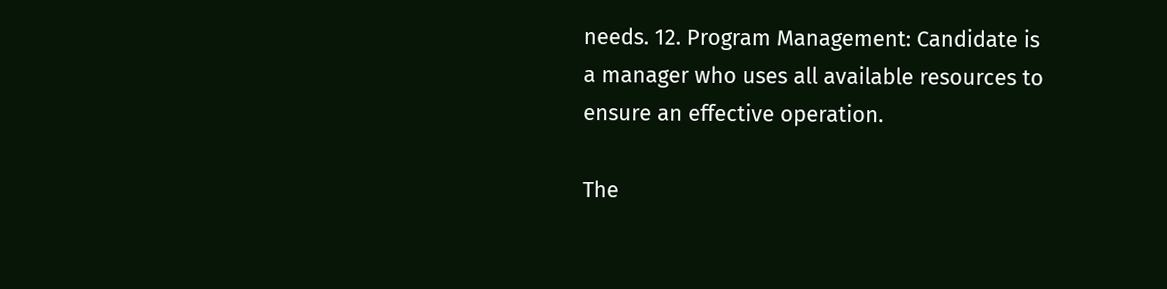needs. 12. Program Management: Candidate is a manager who uses all available resources to ensure an effective operation.

The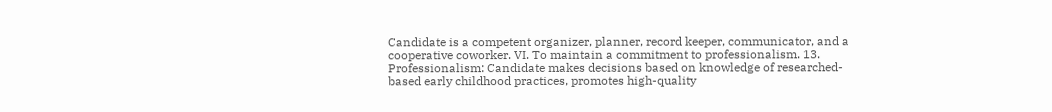Candidate is a competent organizer, planner, record keeper, communicator, and a cooperative coworker. VI. To maintain a commitment to professionalism. 13. Professionalism: Candidate makes decisions based on knowledge of researched-based early childhood practices, promotes high-quality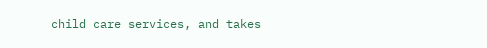child care services, and takes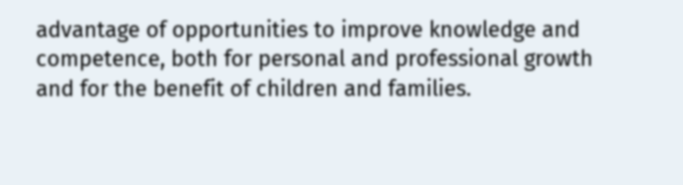advantage of opportunities to improve knowledge and competence, both for personal and professional growth and for the benefit of children and families.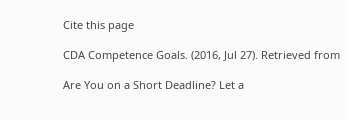Cite this page

CDA Competence Goals. (2016, Jul 27). Retrieved from

Are You on a Short Deadline? Let a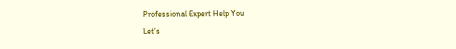Professional Expert Help You
Let’s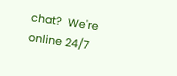chat?  We're online 24/7